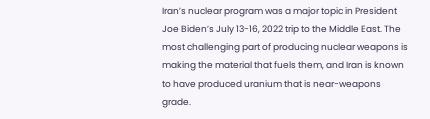Iran’s nuclear program was a major topic in President Joe Biden’s July 13-16, 2022 trip to the Middle East. The most challenging part of producing nuclear weapons is making the material that fuels them, and Iran is known to have produced uranium that is near-weapons grade.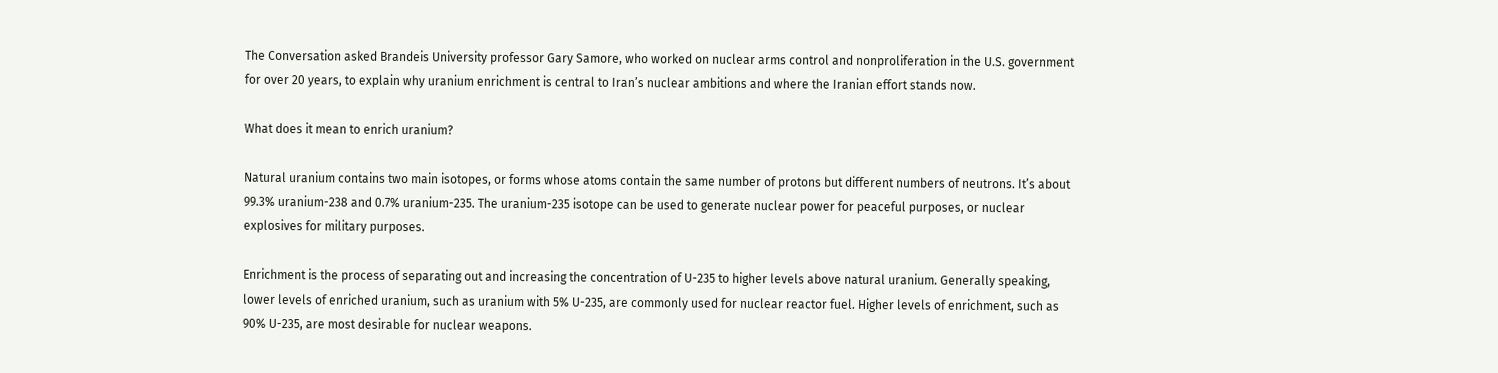The Conversation asked Brandeis University professor Gary Samore, who worked on nuclear arms control and nonproliferation in the U.S. government for over 20 years, to explain why uranium enrichment is central to Iran’s nuclear ambitions and where the Iranian effort stands now.

What does it mean to enrich uranium?

Natural uranium contains two main isotopes, or forms whose atoms contain the same number of protons but different numbers of neutrons. It’s about 99.3% uranium-238 and 0.7% uranium-235. The uranium-235 isotope can be used to generate nuclear power for peaceful purposes, or nuclear explosives for military purposes.

Enrichment is the process of separating out and increasing the concentration of U-235 to higher levels above natural uranium. Generally speaking, lower levels of enriched uranium, such as uranium with 5% U-235, are commonly used for nuclear reactor fuel. Higher levels of enrichment, such as 90% U-235, are most desirable for nuclear weapons.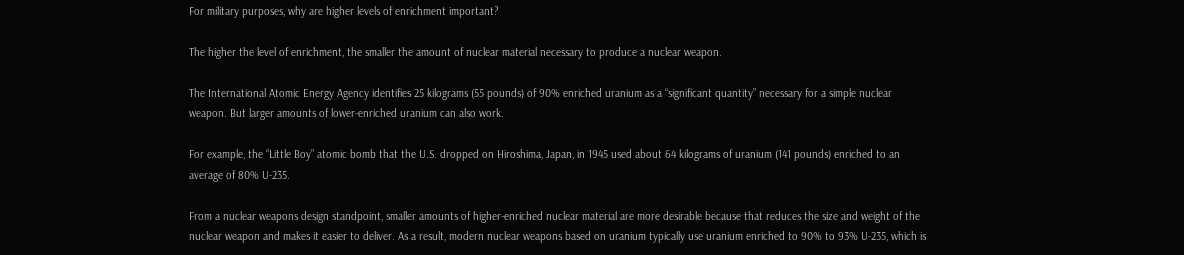For military purposes, why are higher levels of enrichment important?

The higher the level of enrichment, the smaller the amount of nuclear material necessary to produce a nuclear weapon.

The International Atomic Energy Agency identifies 25 kilograms (55 pounds) of 90% enriched uranium as a “significant quantity” necessary for a simple nuclear weapon. But larger amounts of lower-enriched uranium can also work.

For example, the “Little Boy” atomic bomb that the U.S. dropped on Hiroshima, Japan, in 1945 used about 64 kilograms of uranium (141 pounds) enriched to an average of 80% U-235.

From a nuclear weapons design standpoint, smaller amounts of higher-enriched nuclear material are more desirable because that reduces the size and weight of the nuclear weapon and makes it easier to deliver. As a result, modern nuclear weapons based on uranium typically use uranium enriched to 90% to 93% U-235, which is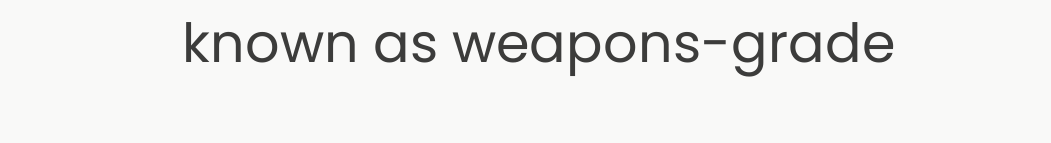known as weapons-grade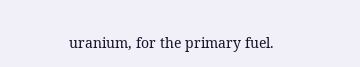uranium, for the primary fuel.